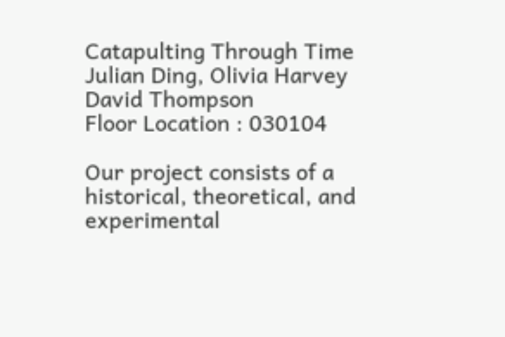Catapulting Through Time
Julian Ding, Olivia Harvey
David Thompson
Floor Location : 030104

Our project consists of a historical, theoretical, and experimental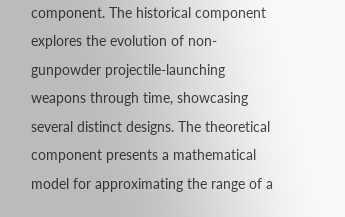component. The historical component explores the evolution of non-gunpowder projectile-launching weapons through time, showcasing several distinct designs. The theoretical component presents a mathematical model for approximating the range of a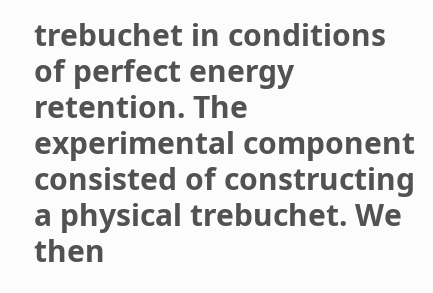trebuchet in conditions of perfect energy retention. The experimental component consisted of constructing a physical trebuchet. We then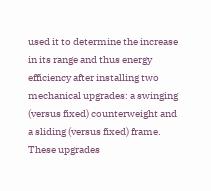used it to determine the increase in its range and thus energy efficiency after installing two mechanical upgrades: a swinging (versus fixed) counterweight and a sliding (versus fixed) frame. These upgrades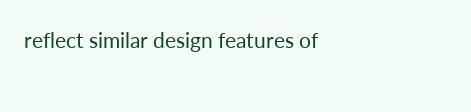reflect similar design features of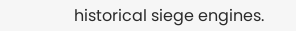historical siege engines.